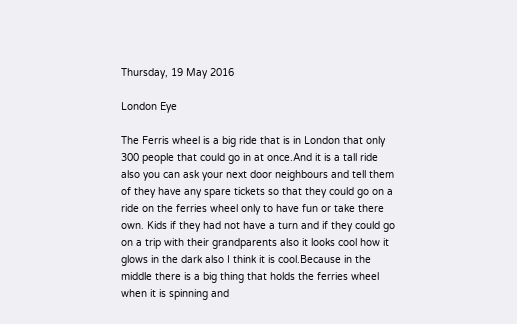Thursday, 19 May 2016

London Eye

The Ferris wheel is a big ride that is in London that only 300 people that could go in at once.And it is a tall ride also you can ask your next door neighbours and tell them of they have any spare tickets so that they could go on a ride on the ferries wheel only to have fun or take there own. Kids if they had not have a turn and if they could go on a trip with their grandparents also it looks cool how it glows in the dark also I think it is cool.Because in the middle there is a big thing that holds the ferries wheel when it is spinning and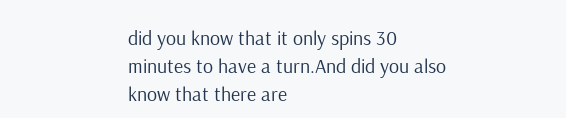did you know that it only spins 30  minutes to have a turn.And did you also know that there are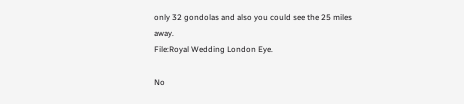only 32 gondolas and also you could see the 25 miles away.
File:Royal Wedding London Eye.

No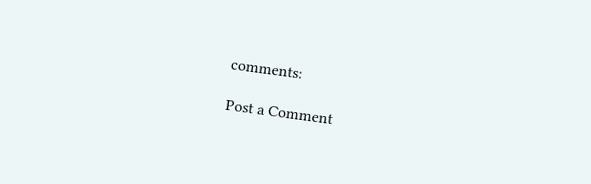comments:

Post a Comment